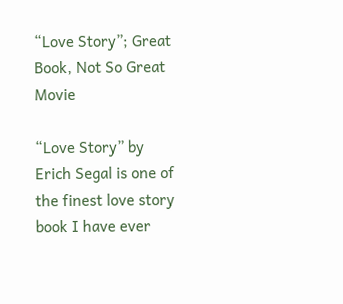“Love Story”; Great Book, Not So Great Movie

“Love Story” by Erich Segal is one of the finest love story book I have ever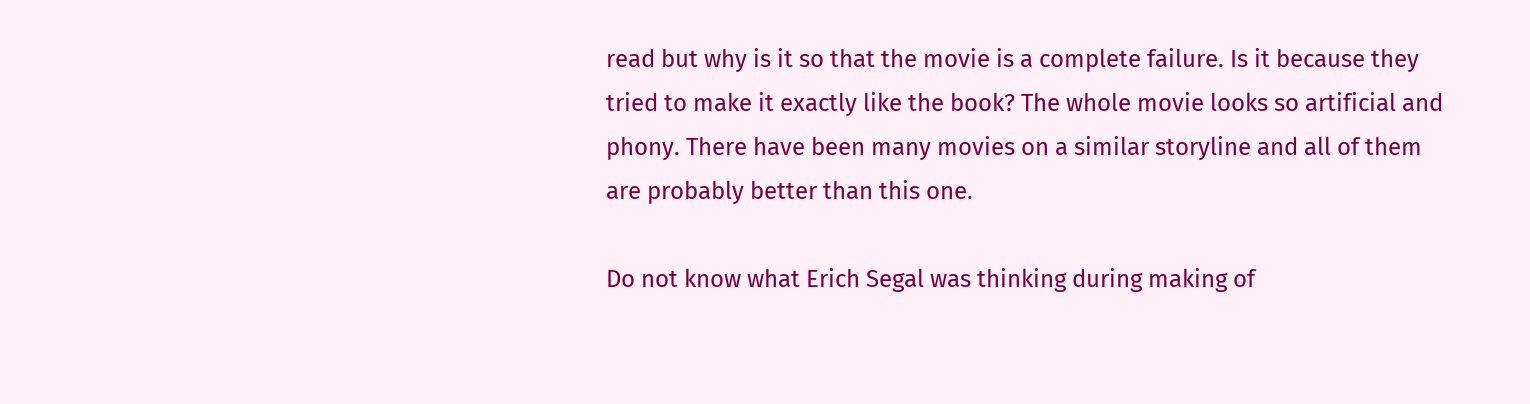read but why is it so that the movie is a complete failure. Is it because they tried to make it exactly like the book? The whole movie looks so artificial and phony. There have been many movies on a similar storyline and all of them are probably better than this one.

Do not know what Erich Segal was thinking during making of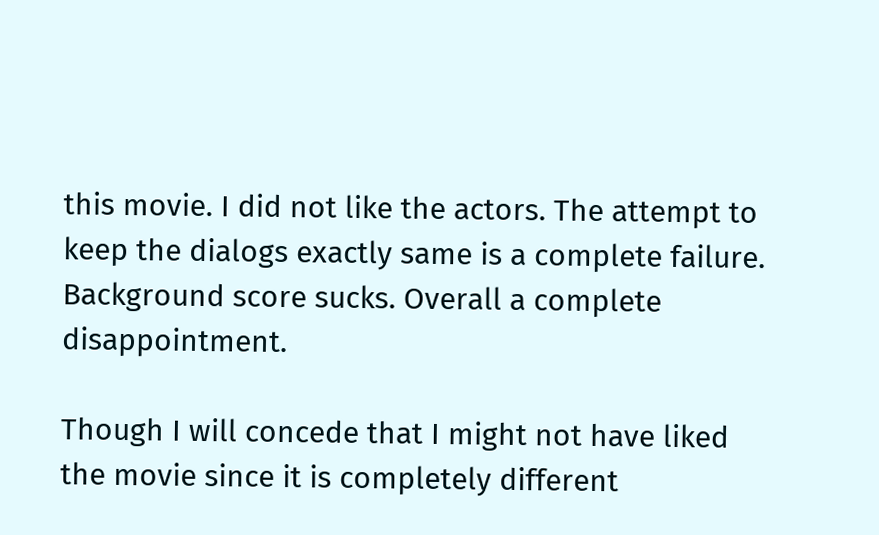this movie. I did not like the actors. The attempt to keep the dialogs exactly same is a complete failure. Background score sucks. Overall a complete disappointment.

Though I will concede that I might not have liked the movie since it is completely different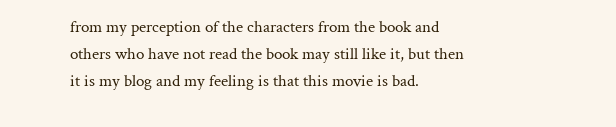from my perception of the characters from the book and others who have not read the book may still like it, but then it is my blog and my feeling is that this movie is bad.